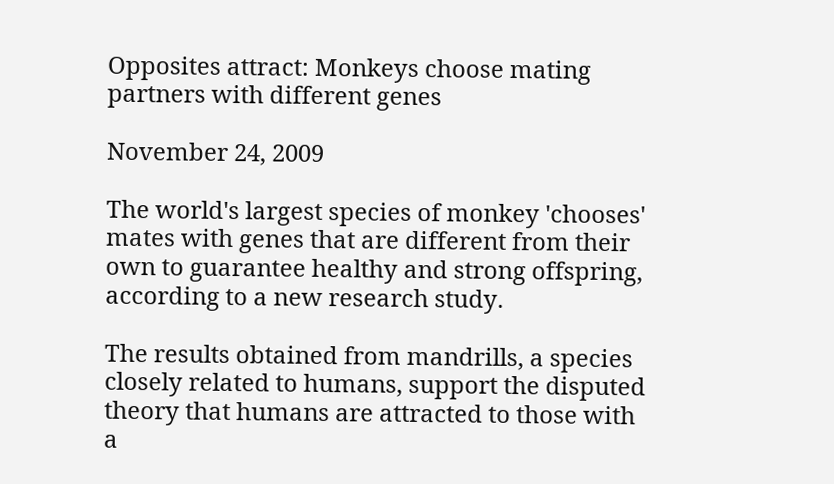Opposites attract: Monkeys choose mating partners with different genes

November 24, 2009

The world's largest species of monkey 'chooses' mates with genes that are different from their own to guarantee healthy and strong offspring, according to a new research study.

The results obtained from mandrills, a species closely related to humans, support the disputed theory that humans are attracted to those with a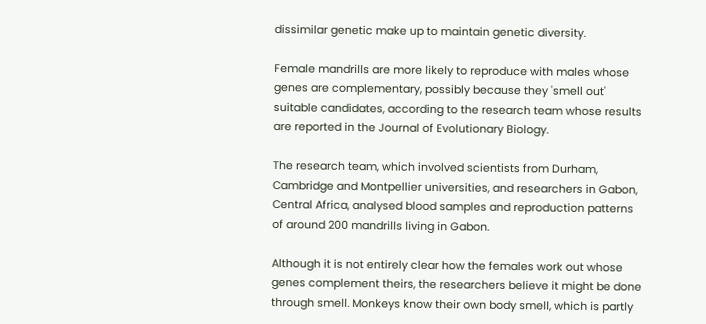dissimilar genetic make up to maintain genetic diversity.

Female mandrills are more likely to reproduce with males whose genes are complementary, possibly because they 'smell out' suitable candidates, according to the research team whose results are reported in the Journal of Evolutionary Biology.

The research team, which involved scientists from Durham, Cambridge and Montpellier universities, and researchers in Gabon, Central Africa, analysed blood samples and reproduction patterns of around 200 mandrills living in Gabon.

Although it is not entirely clear how the females work out whose genes complement theirs, the researchers believe it might be done through smell. Monkeys know their own body smell, which is partly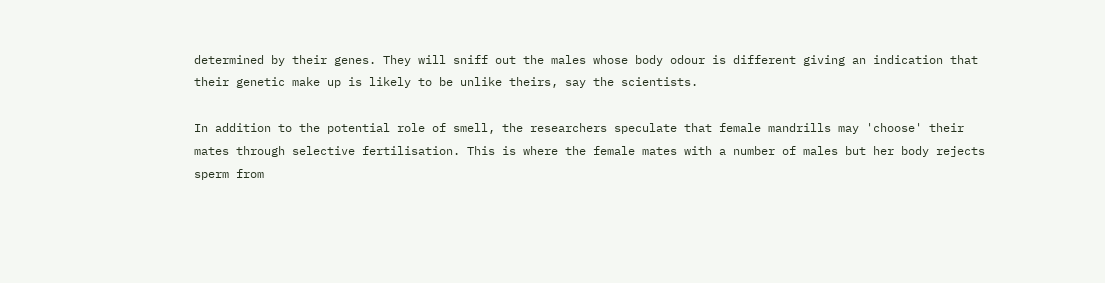determined by their genes. They will sniff out the males whose body odour is different giving an indication that their genetic make up is likely to be unlike theirs, say the scientists.

In addition to the potential role of smell, the researchers speculate that female mandrills may 'choose' their mates through selective fertilisation. This is where the female mates with a number of males but her body rejects sperm from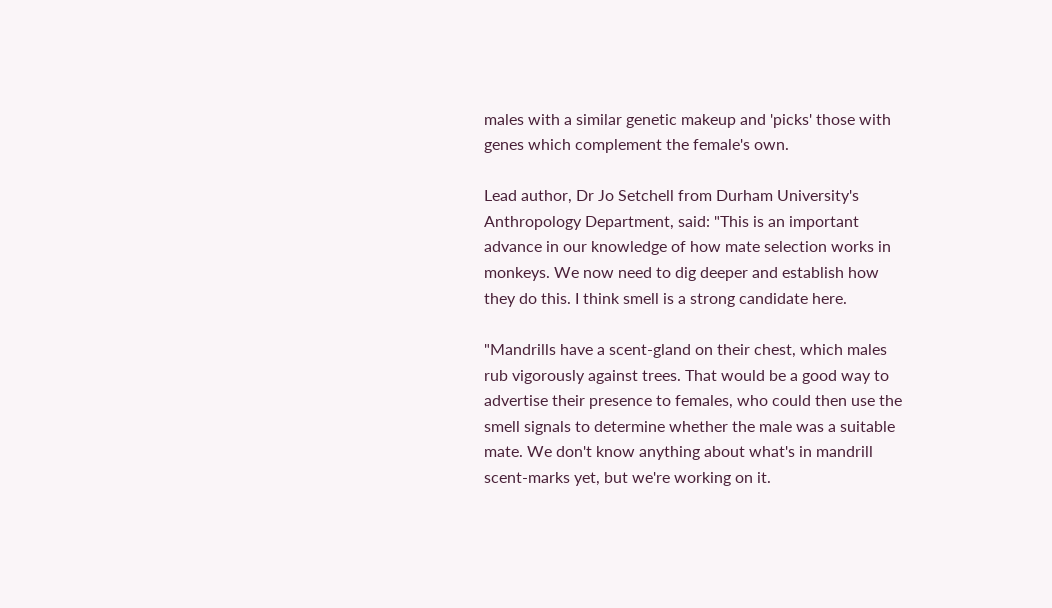males with a similar genetic makeup and 'picks' those with genes which complement the female's own.

Lead author, Dr Jo Setchell from Durham University's Anthropology Department, said: "This is an important advance in our knowledge of how mate selection works in monkeys. We now need to dig deeper and establish how they do this. I think smell is a strong candidate here.

"Mandrills have a scent-gland on their chest, which males rub vigorously against trees. That would be a good way to advertise their presence to females, who could then use the smell signals to determine whether the male was a suitable mate. We don't know anything about what's in mandrill scent-marks yet, but we're working on it.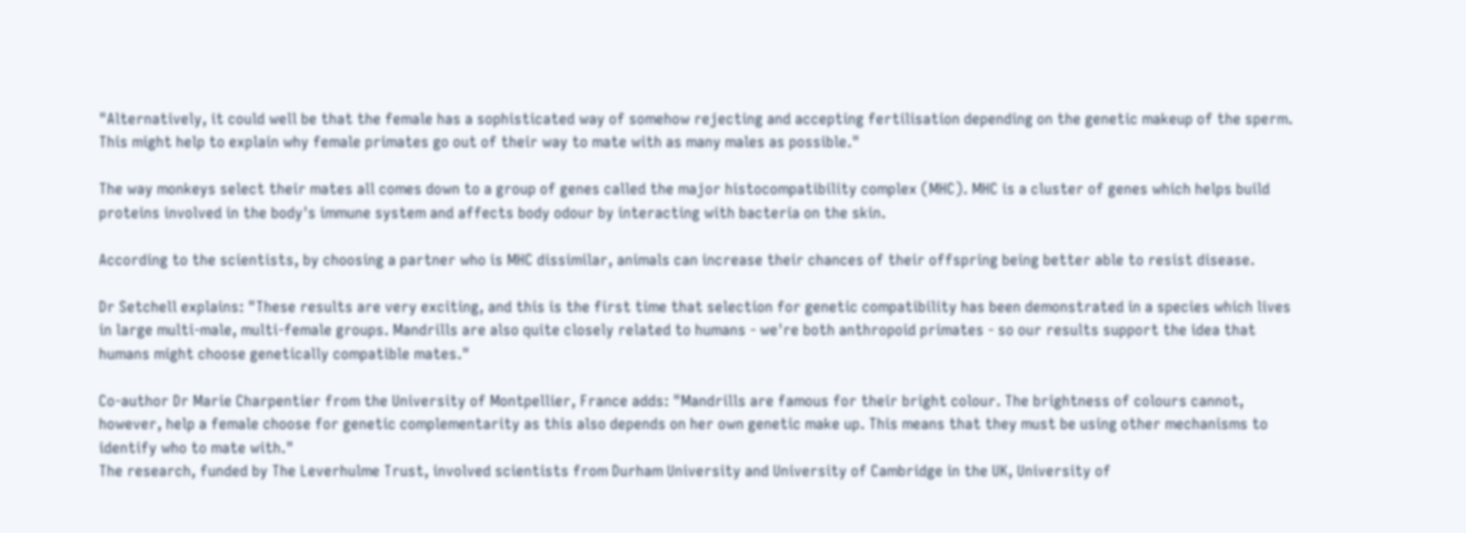"Alternatively, it could well be that the female has a sophisticated way of somehow rejecting and accepting fertilisation depending on the genetic makeup of the sperm. This might help to explain why female primates go out of their way to mate with as many males as possible."

The way monkeys select their mates all comes down to a group of genes called the major histocompatibility complex (MHC). MHC is a cluster of genes which helps build proteins involved in the body's immune system and affects body odour by interacting with bacteria on the skin.

According to the scientists, by choosing a partner who is MHC dissimilar, animals can increase their chances of their offspring being better able to resist disease.

Dr Setchell explains: "These results are very exciting, and this is the first time that selection for genetic compatibility has been demonstrated in a species which lives in large multi-male, multi-female groups. Mandrills are also quite closely related to humans - we're both anthropoid primates - so our results support the idea that humans might choose genetically compatible mates."

Co-author Dr Marie Charpentier from the University of Montpellier, France adds: "Mandrills are famous for their bright colour. The brightness of colours cannot, however, help a female choose for genetic complementarity as this also depends on her own genetic make up. This means that they must be using other mechanisms to identify who to mate with."
The research, funded by The Leverhulme Trust, involved scientists from Durham University and University of Cambridge in the UK, University of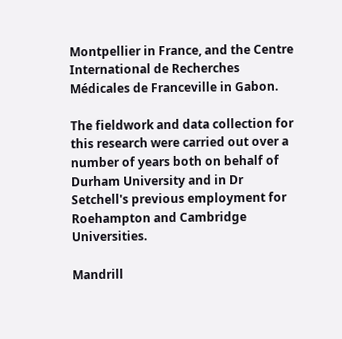Montpellier in France, and the Centre International de Recherches Médicales de Franceville in Gabon.

The fieldwork and data collection for this research were carried out over a number of years both on behalf of Durham University and in Dr Setchell's previous employment for Roehampton and Cambridge Universities.

Mandrill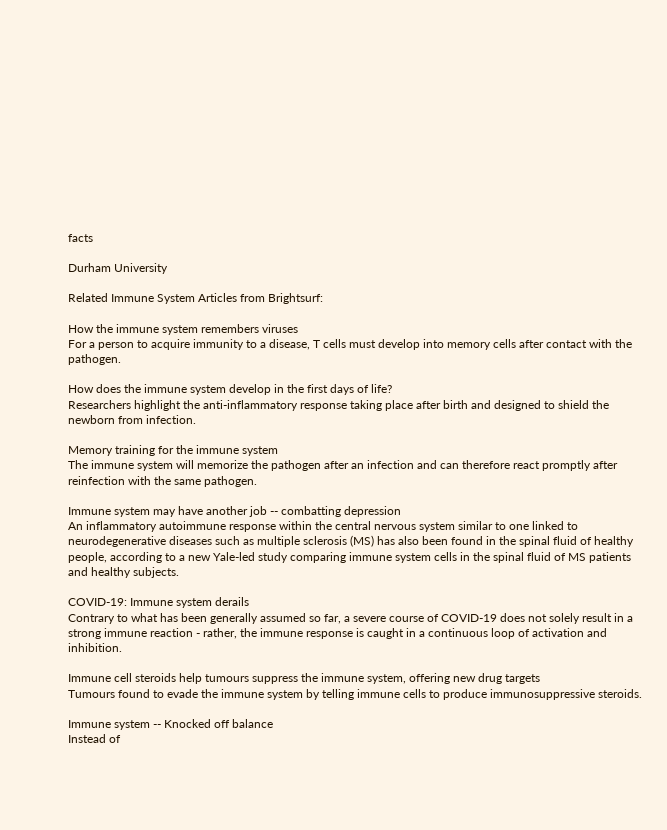facts

Durham University

Related Immune System Articles from Brightsurf:

How the immune system remembers viruses
For a person to acquire immunity to a disease, T cells must develop into memory cells after contact with the pathogen.

How does the immune system develop in the first days of life?
Researchers highlight the anti-inflammatory response taking place after birth and designed to shield the newborn from infection.

Memory training for the immune system
The immune system will memorize the pathogen after an infection and can therefore react promptly after reinfection with the same pathogen.

Immune system may have another job -- combatting depression
An inflammatory autoimmune response within the central nervous system similar to one linked to neurodegenerative diseases such as multiple sclerosis (MS) has also been found in the spinal fluid of healthy people, according to a new Yale-led study comparing immune system cells in the spinal fluid of MS patients and healthy subjects.

COVID-19: Immune system derails
Contrary to what has been generally assumed so far, a severe course of COVID-19 does not solely result in a strong immune reaction - rather, the immune response is caught in a continuous loop of activation and inhibition.

Immune cell steroids help tumours suppress the immune system, offering new drug targets
Tumours found to evade the immune system by telling immune cells to produce immunosuppressive steroids.

Immune system -- Knocked off balance
Instead of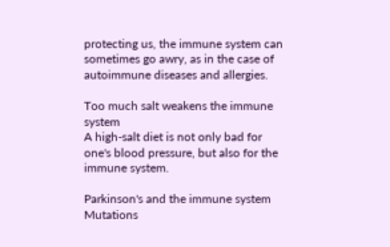protecting us, the immune system can sometimes go awry, as in the case of autoimmune diseases and allergies.

Too much salt weakens the immune system
A high-salt diet is not only bad for one's blood pressure, but also for the immune system.

Parkinson's and the immune system
Mutations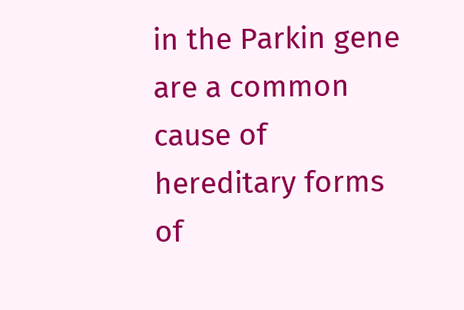in the Parkin gene are a common cause of hereditary forms of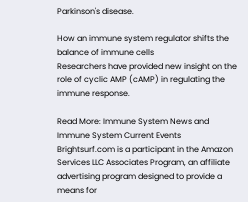Parkinson's disease.

How an immune system regulator shifts the balance of immune cells
Researchers have provided new insight on the role of cyclic AMP (cAMP) in regulating the immune response.

Read More: Immune System News and Immune System Current Events
Brightsurf.com is a participant in the Amazon Services LLC Associates Program, an affiliate advertising program designed to provide a means for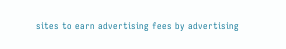sites to earn advertising fees by advertising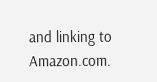and linking to Amazon.com.